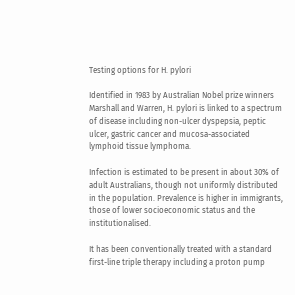Testing options for H. pylori

Identified in 1983 by Australian Nobel prize winners Marshall and Warren, H. pylori is linked to a spectrum of disease including non-ulcer dyspepsia, peptic ulcer, gastric cancer and mucosa-associated lymphoid tissue lymphoma.

Infection is estimated to be present in about 30% of adult Australians, though not uniformly distributed in the population. Prevalence is higher in immigrants, those of lower socioeconomic status and the institutionalised.

It has been conventionally treated with a standard first-line triple therapy including a proton pump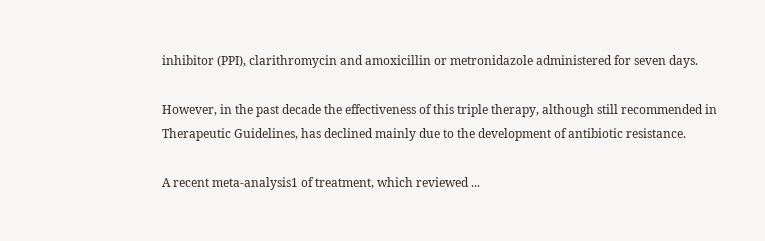inhibitor (PPI), clarithromycin and amoxicillin or metronidazole administered for seven days.

However, in the past decade the effectiveness of this triple therapy, although still recommended in Therapeutic Guidelines, has declined mainly due to the development of antibiotic resistance.

A recent meta-analysis1 of treatment, which reviewed ...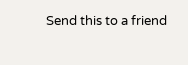Send this to a friend